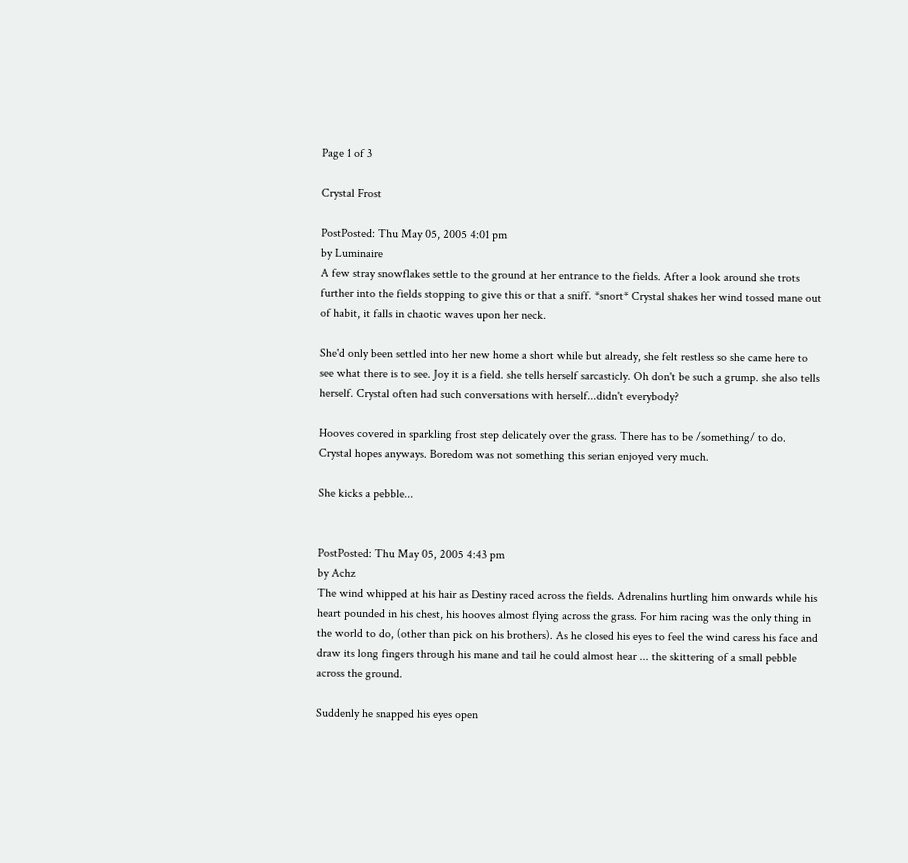Page 1 of 3

Crystal Frost

PostPosted: Thu May 05, 2005 4:01 pm
by Luminaire
A few stray snowflakes settle to the ground at her entrance to the fields. After a look around she trots further into the fields stopping to give this or that a sniff. *snort* Crystal shakes her wind tossed mane out of habit, it falls in chaotic waves upon her neck.

She'd only been settled into her new home a short while but already, she felt restless so she came here to see what there is to see. Joy it is a field. she tells herself sarcasticly. Oh don't be such a grump. she also tells herself. Crystal often had such conversations with herself...didn't everybody?

Hooves covered in sparkling frost step delicately over the grass. There has to be /something/ to do. Crystal hopes anyways. Boredom was not something this serian enjoyed very much.

She kicks a pebble...


PostPosted: Thu May 05, 2005 4:43 pm
by Achz
The wind whipped at his hair as Destiny raced across the fields. Adrenalins hurtling him onwards while his heart pounded in his chest, his hooves almost flying across the grass. For him racing was the only thing in the world to do, (other than pick on his brothers). As he closed his eyes to feel the wind caress his face and draw its long fingers through his mane and tail he could almost hear ... the skittering of a small pebble across the ground.

Suddenly he snapped his eyes open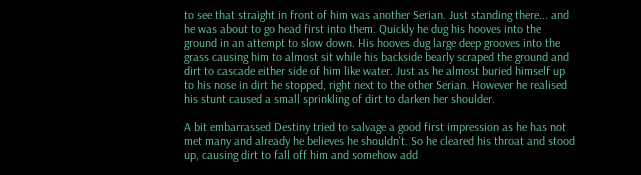to see that straight in front of him was another Serian. Just standing there... and he was about to go head first into them. Quickly he dug his hooves into the ground in an attempt to slow down. His hooves dug large deep grooves into the grass causing him to almost sit while his backside bearly scraped the ground and dirt to cascade either side of him like water. Just as he almost buried himself up to his nose in dirt he stopped, right next to the other Serian. However he realised his stunt caused a small sprinkling of dirt to darken her shoulder.

A bit embarrassed Destiny tried to salvage a good first impression as he has not met many and already he believes he shouldn't. So he cleared his throat and stood up, causing dirt to fall off him and somehow add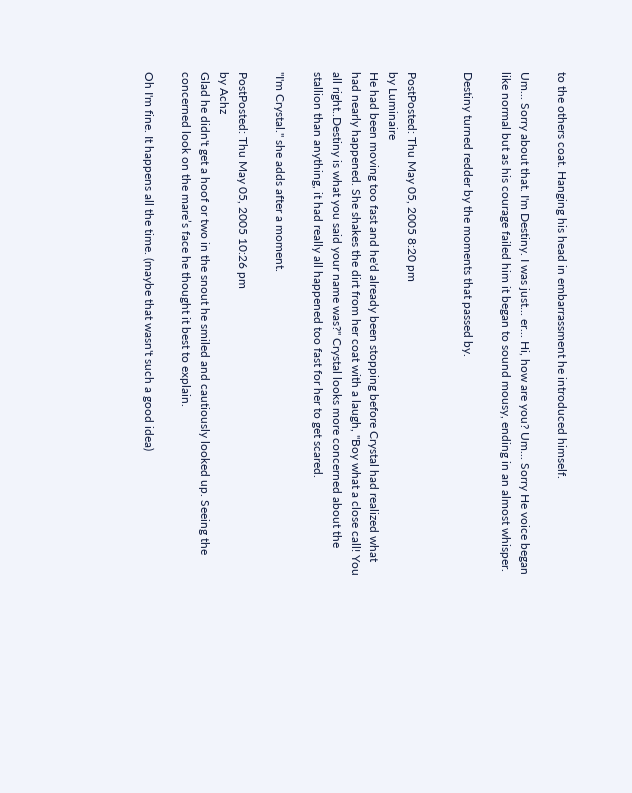to the others coat. Hanging his head in embarrassment he introduced himself.

Um... Sorry about that. I'm Destiny. I was just... er... Hi, how are you? Um... Sorry He voice began like normal but as his courage failed him it began to sound mousy, ending in an almost whisper.

Destiny turned redder by the moments that passed by.


PostPosted: Thu May 05, 2005 8:20 pm
by Luminaire
He had been moving too fast and he'd already been stopping before Crystal had realized what had nearly happened. She shakes the dirt from her coat with a laugh, "Boy what a close call! You all right..Destiny is what you said your name was?" Crystal looks more concerned about the stallion than anything, it had really all happened too fast for her to get scared.

"I'm Crystal." she adds after a moment.

PostPosted: Thu May 05, 2005 10:26 pm
by Achz
Glad he didn't get a hoof or two in the snout he smiled and cautiously looked up. Seeing the concerned look on the mare’s face he thought it best to explain.

Oh I'm fine. It happens all the time. (maybe that wasn't such a good idea)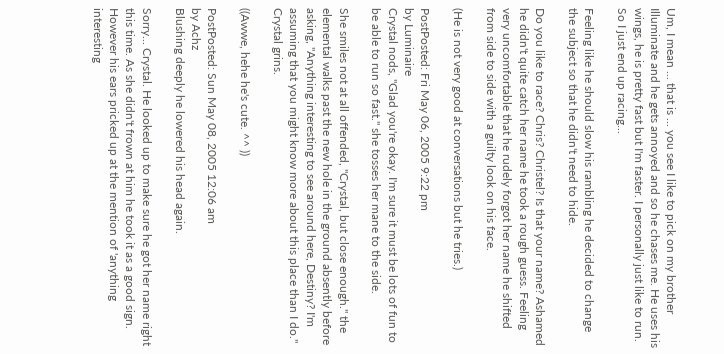Um, I mean ... that is ... you see I like to pick on my brother Illuminate and he gets annoyed and so he chases me. He uses his wings, he is pretty fast but I'm faster. I personally just like to run. So I just end up racing...

Feeling like he should slow his rambling he decided to change the subject so that he didn't need to hide.

Do you like to race? Chris? Christel? Is that your name? Ashamed he didn't quite catch her name he took a rough guess. Feeling very uncomfortable that he rudely forgot her name he shifted from side to side with a guilty look on his face.

(He is not very good at conversations but he tries.)

PostPosted: Fri May 06, 2005 9:22 pm
by Luminaire
Crystal nods, "Glad you're okay. I'm sure it must be lots of fun to be able to run so fast." she tosses her mane to the side.

She smiles not at all offended, "Crystal, but close enough." the elemental walks past the new hole in the ground absently before asking, "Anything interesting to see around here, Destiny? I'm assuming that you might know more about this place than I do." Crystal grins.

((Awwe, hehe he's cute. ^^ ))

PostPosted: Sun May 08, 2005 12:06 am
by Achz
Blushing deeply he lowered his head again.

Sorry... Crystal. He looked up to make sure he got her name right this time. As she didn't frown at him he took it as a good sign. However his ears pricked up at the mention of 'anything interesting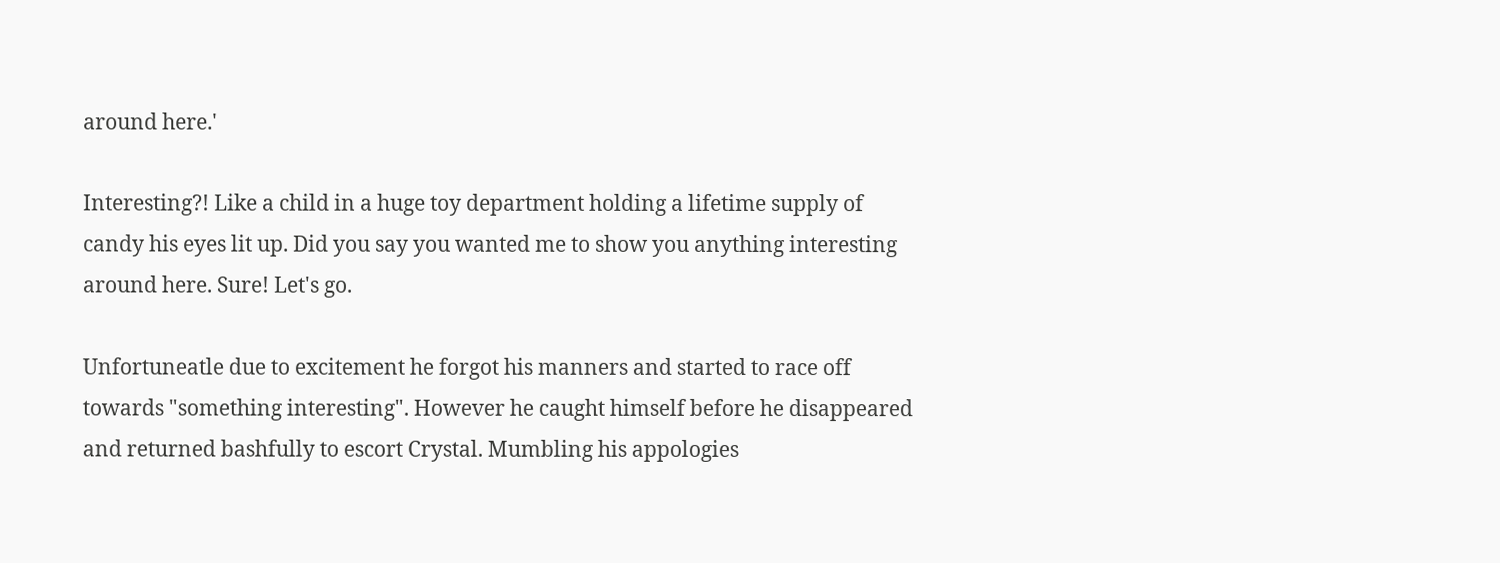around here.'

Interesting?! Like a child in a huge toy department holding a lifetime supply of candy his eyes lit up. Did you say you wanted me to show you anything interesting around here. Sure! Let's go.

Unfortuneatle due to excitement he forgot his manners and started to race off towards "something interesting". However he caught himself before he disappeared and returned bashfully to escort Crystal. Mumbling his appologies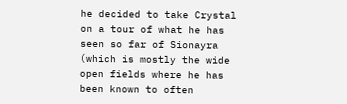he decided to take Crystal on a tour of what he has seen so far of Sionayra (which is mostly the wide open fields where he has been known to often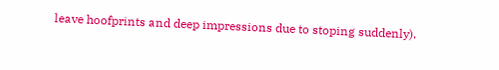leave hoofprints and deep impressions due to stoping suddenly).